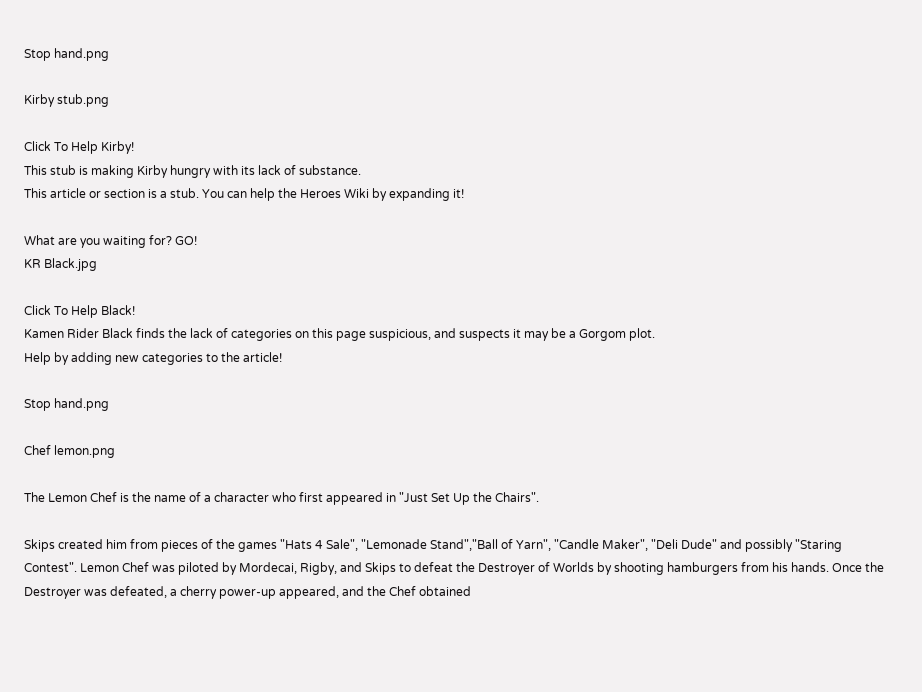Stop hand.png

Kirby stub.png

Click To Help Kirby!
This stub is making Kirby hungry with its lack of substance.
This article or section is a stub. You can help the Heroes Wiki by expanding it!

What are you waiting for? GO!
KR Black.jpg

Click To Help Black!
Kamen Rider Black finds the lack of categories on this page suspicious, and suspects it may be a Gorgom plot.
Help by adding new categories to the article!

Stop hand.png

Chef lemon.png

The Lemon Chef is the name of a character who first appeared in "Just Set Up the Chairs".

Skips created him from pieces of the games "Hats 4 Sale", "Lemonade Stand","Ball of Yarn", "Candle Maker", "Deli Dude" and possibly "Staring Contest". Lemon Chef was piloted by Mordecai, Rigby, and Skips to defeat the Destroyer of Worlds by shooting hamburgers from his hands. Once the Destroyer was defeated, a cherry power-up appeared, and the Chef obtained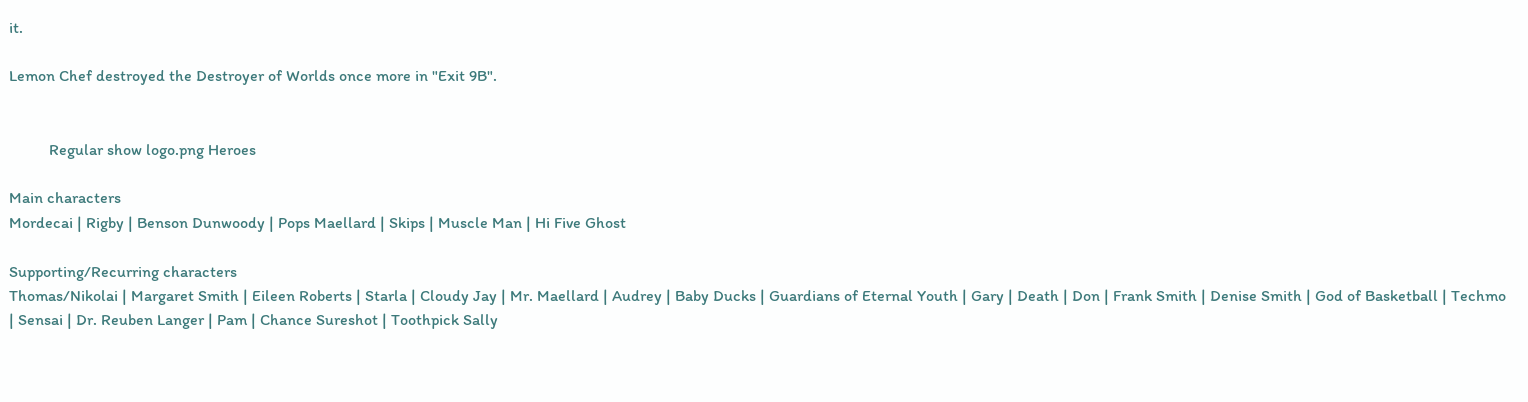it.

Lemon Chef destroyed the Destroyer of Worlds once more in "Exit 9B".


          Regular show logo.png Heroes

Main characters
Mordecai | Rigby | Benson Dunwoody | Pops Maellard | Skips | Muscle Man | Hi Five Ghost

Supporting/Recurring characters
Thomas/Nikolai | Margaret Smith | Eileen Roberts | Starla | Cloudy Jay | Mr. Maellard | Audrey | Baby Ducks | Guardians of Eternal Youth | Gary | Death | Don | Frank Smith | Denise Smith | God of Basketball | Techmo | Sensai | Dr. Reuben Langer | Pam | Chance Sureshot | Toothpick Sally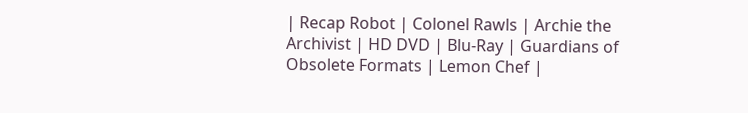| Recap Robot | Colonel Rawls | Archie the Archivist | HD DVD | Blu-Ray | Guardians of Obsolete Formats | Lemon Chef |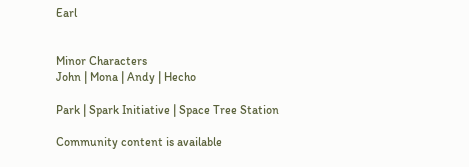Earl


Minor Characters
John | Mona | Andy | Hecho

Park | Spark Initiative | Space Tree Station

Community content is available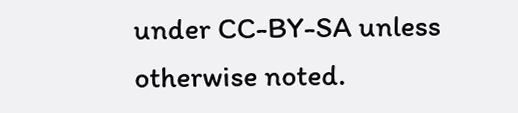under CC-BY-SA unless otherwise noted.